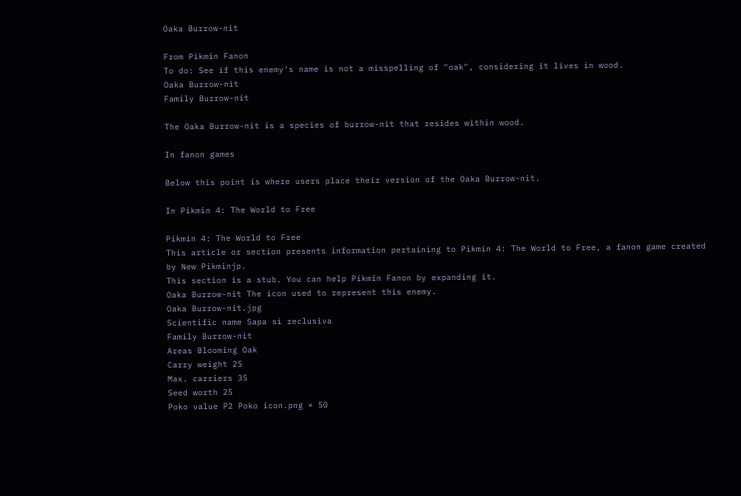Oaka Burrow-nit

From Pikmin Fanon
To do: See if this enemy's name is not a misspelling of "oak", considering it lives in wood.
Oaka Burrow-nit
Family Burrow-nit

The Oaka Burrow-nit is a species of burrow-nit that resides within wood.

In fanon games

Below this point is where users place their version of the Oaka Burrow-nit.

In Pikmin 4: The World to Free

Pikmin 4: The World to Free
This article or section presents information pertaining to Pikmin 4: The World to Free, a fanon game created by New Pikminjp.
This section is a stub. You can help Pikmin Fanon by expanding it.
Oaka Burrow-nit The icon used to represent this enemy.
Oaka Burrow-nit.jpg
Scientific name Sapa si reclusiva
Family Burrow-nit
Areas Blooming Oak
Carry weight 25
Max. carriers 35
Seed worth 25
Poko value P2 Poko icon.png × 50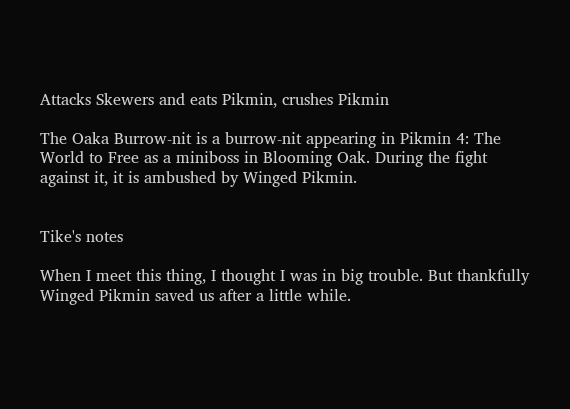Attacks Skewers and eats Pikmin, crushes Pikmin

The Oaka Burrow-nit is a burrow-nit appearing in Pikmin 4: The World to Free as a miniboss in Blooming Oak. During the fight against it, it is ambushed by Winged Pikmin.


Tike's notes

When I meet this thing, I thought I was in big trouble. But thankfully Winged Pikmin saved us after a little while.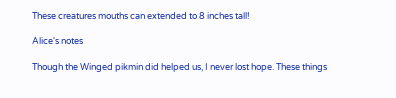These creatures mouths can extended to 8 inches tall!

Alice's notes

Though the Winged pikmin did helped us, I never lost hope. These things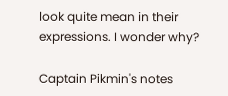look quite mean in their expressions. I wonder why?

Captain Pikmin's notes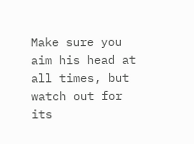Make sure you aim his head at all times, but watch out for its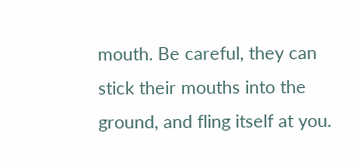mouth. Be careful, they can stick their mouths into the ground, and fling itself at you.